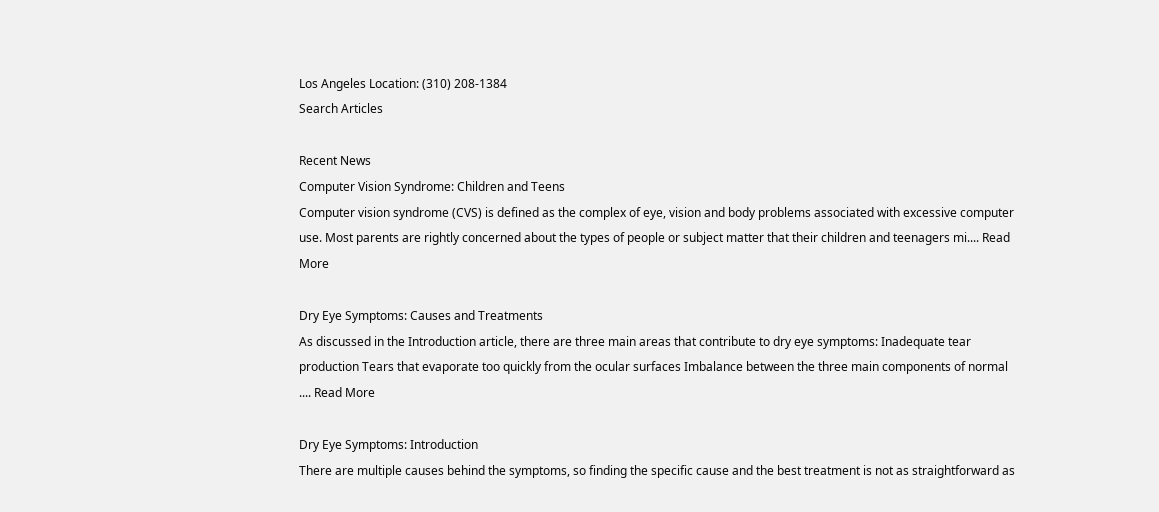Los Angeles Location: (310) 208-1384
Search Articles

Recent News
Computer Vision Syndrome: Children and Teens
Computer vision syndrome (CVS) is defined as the complex of eye, vision and body problems associated with excessive computer use. Most parents are rightly concerned about the types of people or subject matter that their children and teenagers mi.... Read More

Dry Eye Symptoms: Causes and Treatments
As discussed in the Introduction article, there are three main areas that contribute to dry eye symptoms: Inadequate tear production Tears that evaporate too quickly from the ocular surfaces Imbalance between the three main components of normal .... Read More

Dry Eye Symptoms: Introduction
There are multiple causes behind the symptoms, so finding the specific cause and the best treatment is not as straightforward as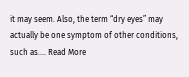it may seem. Also, the term “dry eyes” may actually be one symptom of other conditions, such as.... Read More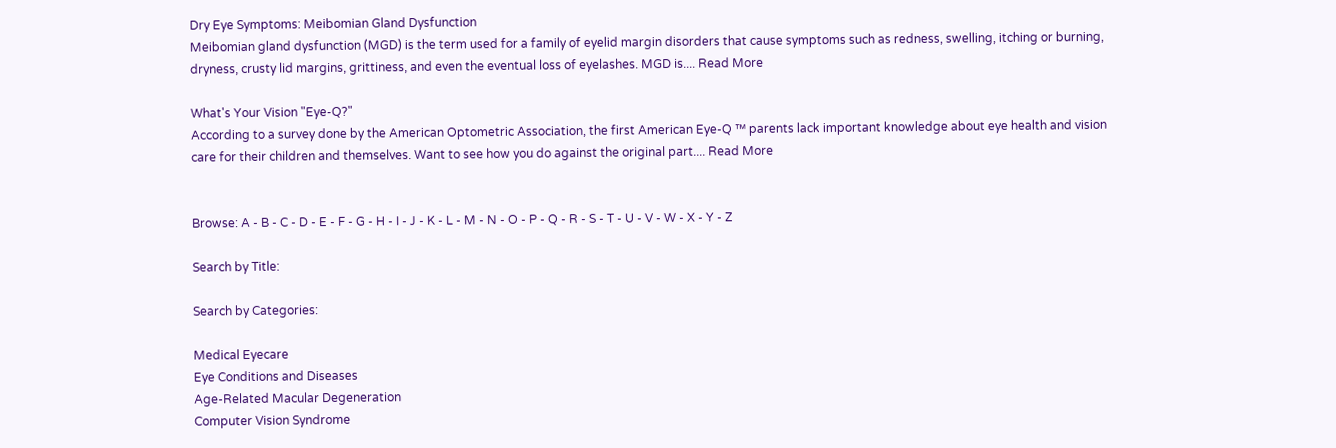Dry Eye Symptoms: Meibomian Gland Dysfunction
Meibomian gland dysfunction (MGD) is the term used for a family of eyelid margin disorders that cause symptoms such as redness, swelling, itching or burning, dryness, crusty lid margins, grittiness, and even the eventual loss of eyelashes. MGD is.... Read More

What's Your Vision "Eye-Q?"
According to a survey done by the American Optometric Association, the first American Eye-Q ™ parents lack important knowledge about eye health and vision care for their children and themselves. Want to see how you do against the original part.... Read More


Browse: A - B - C - D - E - F - G - H - I - J - K - L - M - N - O - P - Q - R - S - T - U - V - W - X - Y - Z

Search by Title:

Search by Categories:

Medical Eyecare
Eye Conditions and Diseases
Age-Related Macular Degeneration
Computer Vision Syndrome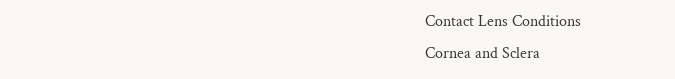Contact Lens Conditions
Cornea and Sclera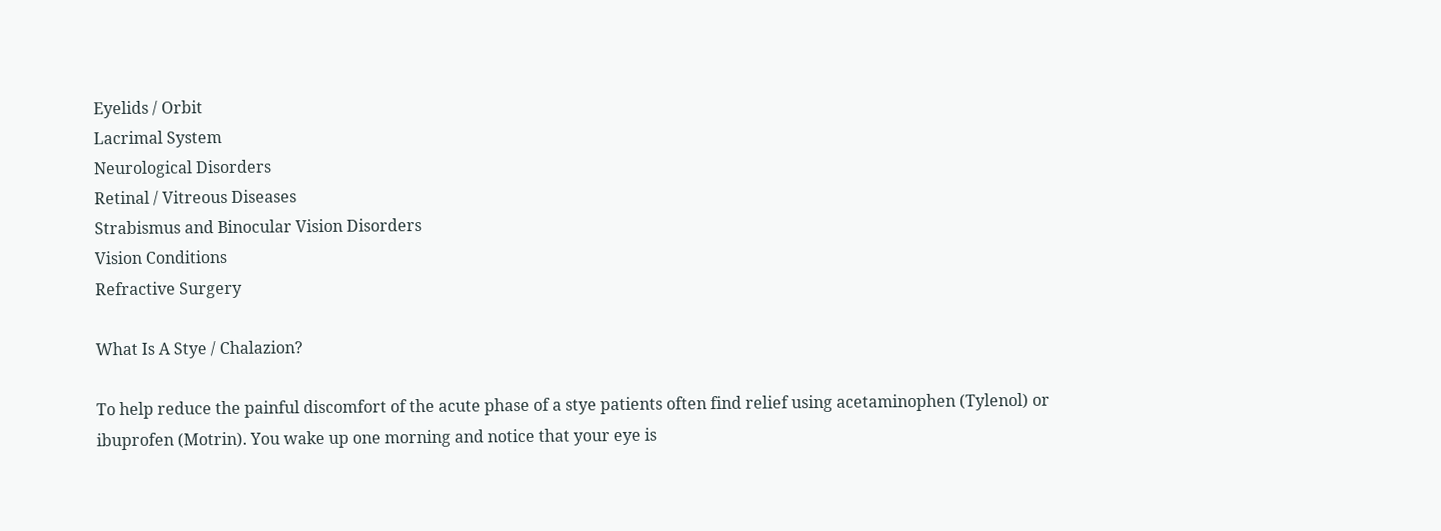Eyelids / Orbit
Lacrimal System
Neurological Disorders
Retinal / Vitreous Diseases
Strabismus and Binocular Vision Disorders
Vision Conditions
Refractive Surgery

What Is A Stye / Chalazion?

To help reduce the painful discomfort of the acute phase of a stye patients often find relief using acetaminophen (Tylenol) or ibuprofen (Motrin). You wake up one morning and notice that your eye is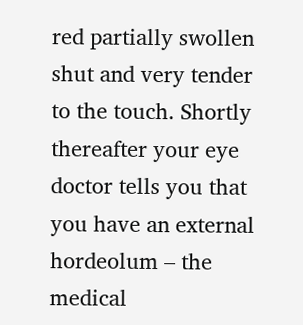red partially swollen shut and very tender to the touch. Shortly thereafter your eye doctor tells you that you have an external hordeolum – the medical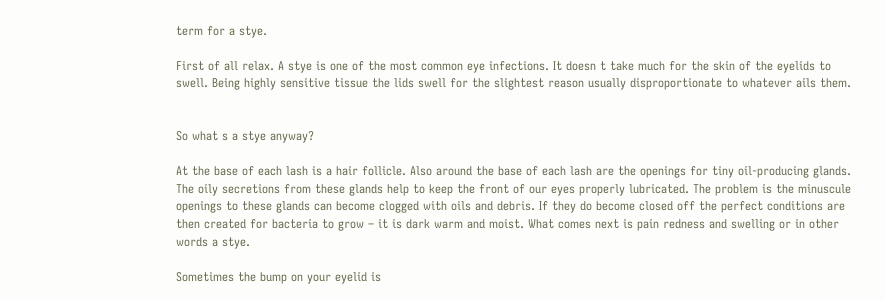term for a stye.

First of all relax. A stye is one of the most common eye infections. It doesn t take much for the skin of the eyelids to swell. Being highly sensitive tissue the lids swell for the slightest reason usually disproportionate to whatever ails them.


So what s a stye anyway?

At the base of each lash is a hair follicle. Also around the base of each lash are the openings for tiny oil-producing glands. The oily secretions from these glands help to keep the front of our eyes properly lubricated. The problem is the minuscule openings to these glands can become clogged with oils and debris. If they do become closed off the perfect conditions are then created for bacteria to grow – it is dark warm and moist. What comes next is pain redness and swelling or in other words a stye.

Sometimes the bump on your eyelid is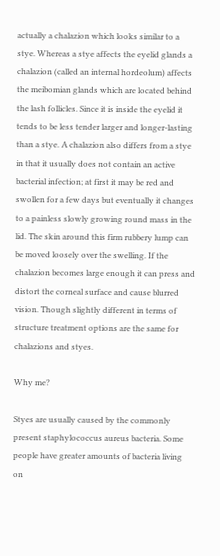actually a chalazion which looks similar to a stye. Whereas a stye affects the eyelid glands a chalazion (called an internal hordeolum) affects the meibomian glands which are located behind the lash follicles. Since it is inside the eyelid it tends to be less tender larger and longer-lasting than a stye. A chalazion also differs from a stye in that it usually does not contain an active bacterial infection; at first it may be red and swollen for a few days but eventually it changes to a painless slowly growing round mass in the lid. The skin around this firm rubbery lump can be moved loosely over the swelling. If the chalazion becomes large enough it can press and distort the corneal surface and cause blurred vision. Though slightly different in terms of structure treatment options are the same for chalazions and styes.

Why me?

Styes are usually caused by the commonly present staphylococcus aureus bacteria. Some people have greater amounts of bacteria living on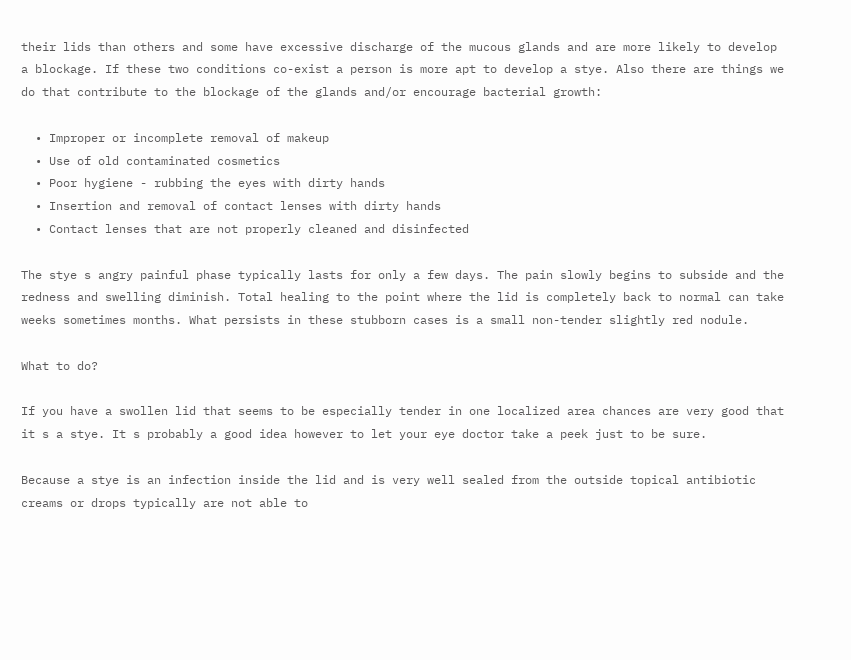their lids than others and some have excessive discharge of the mucous glands and are more likely to develop a blockage. If these two conditions co-exist a person is more apt to develop a stye. Also there are things we do that contribute to the blockage of the glands and/or encourage bacterial growth:

  • Improper or incomplete removal of makeup
  • Use of old contaminated cosmetics
  • Poor hygiene - rubbing the eyes with dirty hands
  • Insertion and removal of contact lenses with dirty hands
  • Contact lenses that are not properly cleaned and disinfected

The stye s angry painful phase typically lasts for only a few days. The pain slowly begins to subside and the redness and swelling diminish. Total healing to the point where the lid is completely back to normal can take weeks sometimes months. What persists in these stubborn cases is a small non-tender slightly red nodule.

What to do?

If you have a swollen lid that seems to be especially tender in one localized area chances are very good that it s a stye. It s probably a good idea however to let your eye doctor take a peek just to be sure.

Because a stye is an infection inside the lid and is very well sealed from the outside topical antibiotic creams or drops typically are not able to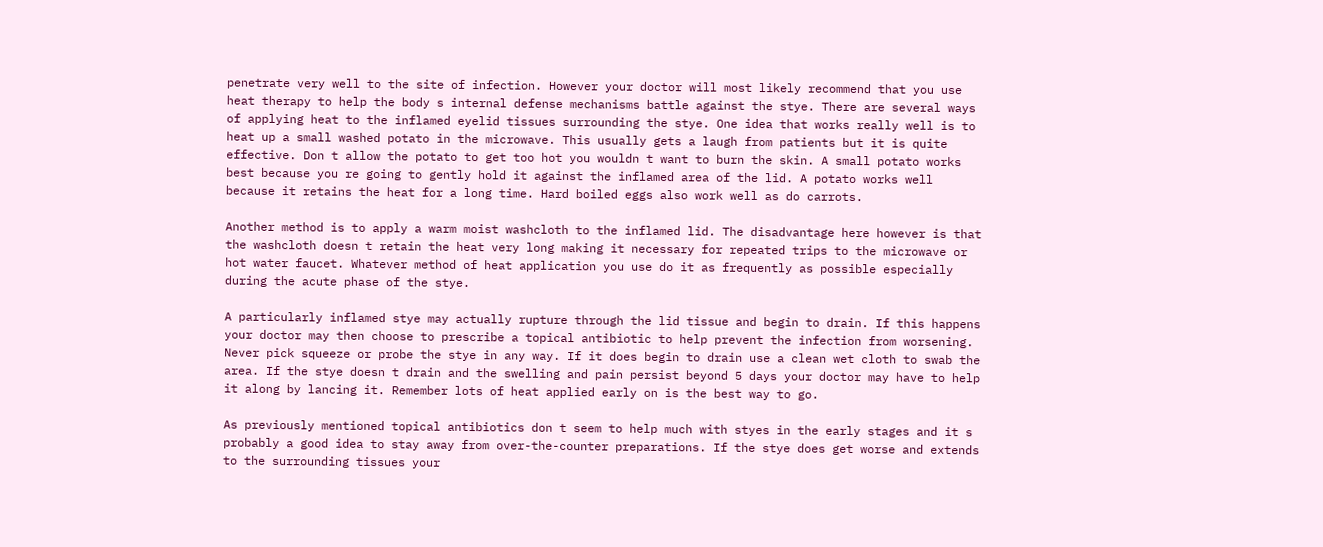penetrate very well to the site of infection. However your doctor will most likely recommend that you use heat therapy to help the body s internal defense mechanisms battle against the stye. There are several ways of applying heat to the inflamed eyelid tissues surrounding the stye. One idea that works really well is to heat up a small washed potato in the microwave. This usually gets a laugh from patients but it is quite effective. Don t allow the potato to get too hot you wouldn t want to burn the skin. A small potato works best because you re going to gently hold it against the inflamed area of the lid. A potato works well because it retains the heat for a long time. Hard boiled eggs also work well as do carrots.

Another method is to apply a warm moist washcloth to the inflamed lid. The disadvantage here however is that the washcloth doesn t retain the heat very long making it necessary for repeated trips to the microwave or hot water faucet. Whatever method of heat application you use do it as frequently as possible especially during the acute phase of the stye.

A particularly inflamed stye may actually rupture through the lid tissue and begin to drain. If this happens your doctor may then choose to prescribe a topical antibiotic to help prevent the infection from worsening. Never pick squeeze or probe the stye in any way. If it does begin to drain use a clean wet cloth to swab the area. If the stye doesn t drain and the swelling and pain persist beyond 5 days your doctor may have to help it along by lancing it. Remember lots of heat applied early on is the best way to go.

As previously mentioned topical antibiotics don t seem to help much with styes in the early stages and it s probably a good idea to stay away from over-the-counter preparations. If the stye does get worse and extends to the surrounding tissues your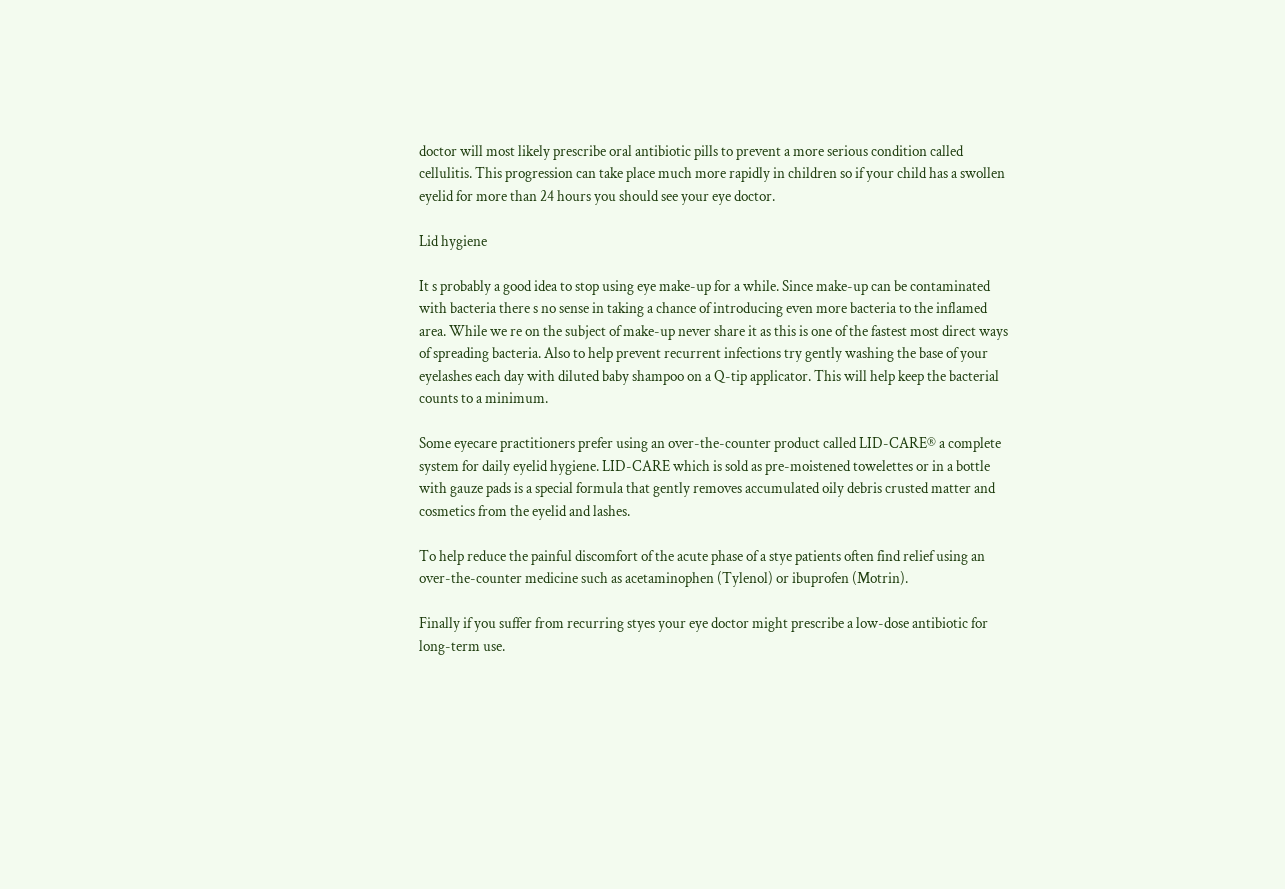doctor will most likely prescribe oral antibiotic pills to prevent a more serious condition called cellulitis. This progression can take place much more rapidly in children so if your child has a swollen eyelid for more than 24 hours you should see your eye doctor.

Lid hygiene

It s probably a good idea to stop using eye make-up for a while. Since make-up can be contaminated with bacteria there s no sense in taking a chance of introducing even more bacteria to the inflamed area. While we re on the subject of make-up never share it as this is one of the fastest most direct ways of spreading bacteria. Also to help prevent recurrent infections try gently washing the base of your eyelashes each day with diluted baby shampoo on a Q-tip applicator. This will help keep the bacterial counts to a minimum.

Some eyecare practitioners prefer using an over-the-counter product called LID-CARE® a complete system for daily eyelid hygiene. LID-CARE which is sold as pre-moistened towelettes or in a bottle with gauze pads is a special formula that gently removes accumulated oily debris crusted matter and cosmetics from the eyelid and lashes.

To help reduce the painful discomfort of the acute phase of a stye patients often find relief using an over-the-counter medicine such as acetaminophen (Tylenol) or ibuprofen (Motrin).

Finally if you suffer from recurring styes your eye doctor might prescribe a low-dose antibiotic for long-term use.